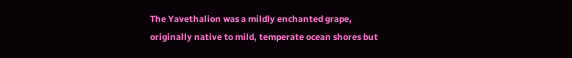The Yavethalion was a mildly enchanted grape, originally native to mild, temperate ocean shores but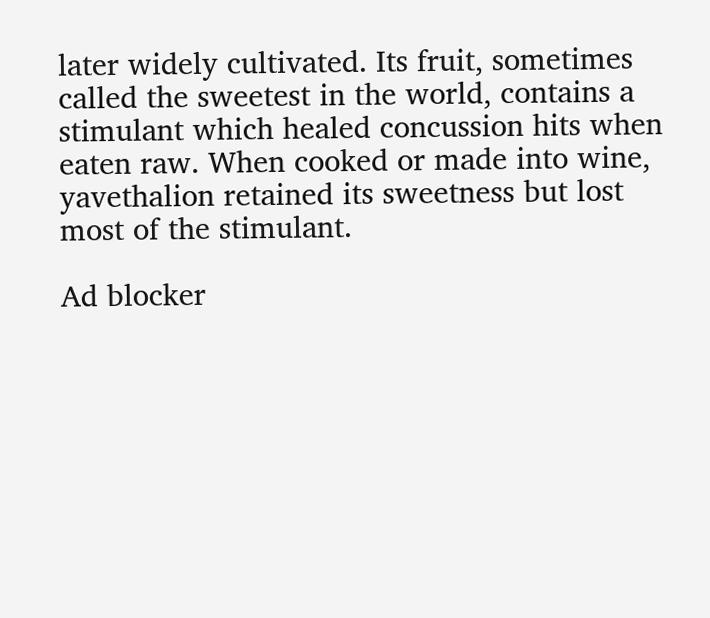later widely cultivated. Its fruit, sometimes called the sweetest in the world, contains a stimulant which healed concussion hits when eaten raw. When cooked or made into wine, yavethalion retained its sweetness but lost most of the stimulant.

Ad blocker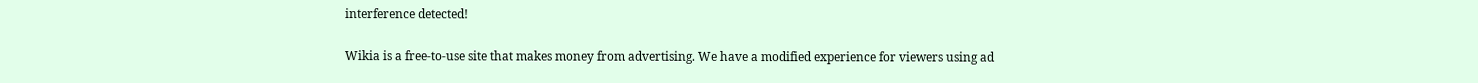interference detected!

Wikia is a free-to-use site that makes money from advertising. We have a modified experience for viewers using ad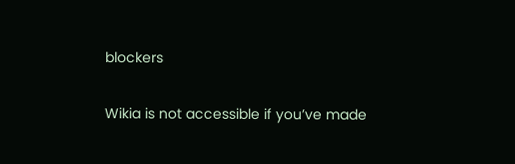blockers

Wikia is not accessible if you’ve made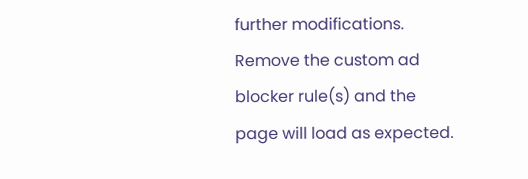further modifications. Remove the custom ad blocker rule(s) and the page will load as expected.